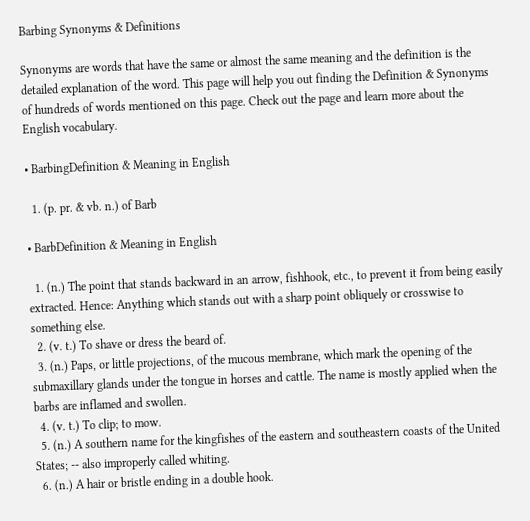Barbing Synonyms & Definitions

Synonyms are words that have the same or almost the same meaning and the definition is the detailed explanation of the word. This page will help you out finding the Definition & Synonyms of hundreds of words mentioned on this page. Check out the page and learn more about the English vocabulary.

• BarbingDefinition & Meaning in English

  1. (p. pr. & vb. n.) of Barb

• BarbDefinition & Meaning in English

  1. (n.) The point that stands backward in an arrow, fishhook, etc., to prevent it from being easily extracted. Hence: Anything which stands out with a sharp point obliquely or crosswise to something else.
  2. (v. t.) To shave or dress the beard of.
  3. (n.) Paps, or little projections, of the mucous membrane, which mark the opening of the submaxillary glands under the tongue in horses and cattle. The name is mostly applied when the barbs are inflamed and swollen.
  4. (v. t.) To clip; to mow.
  5. (n.) A southern name for the kingfishes of the eastern and southeastern coasts of the United States; -- also improperly called whiting.
  6. (n.) A hair or bristle ending in a double hook.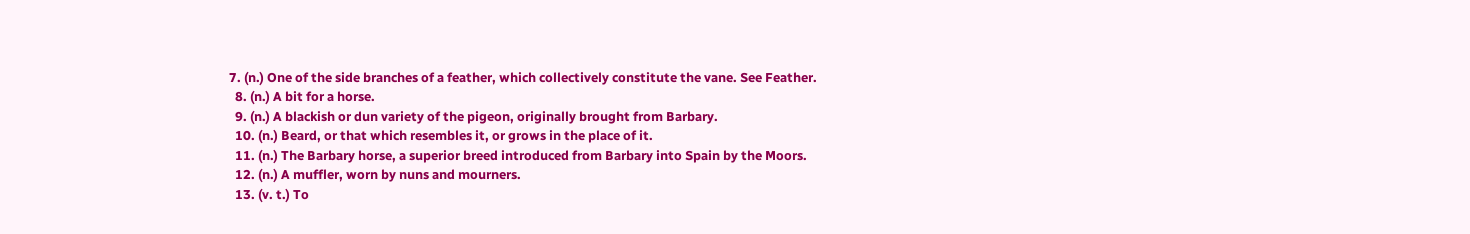7. (n.) One of the side branches of a feather, which collectively constitute the vane. See Feather.
  8. (n.) A bit for a horse.
  9. (n.) A blackish or dun variety of the pigeon, originally brought from Barbary.
  10. (n.) Beard, or that which resembles it, or grows in the place of it.
  11. (n.) The Barbary horse, a superior breed introduced from Barbary into Spain by the Moors.
  12. (n.) A muffler, worn by nuns and mourners.
  13. (v. t.) To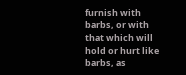furnish with barbs, or with that which will hold or hurt like barbs, as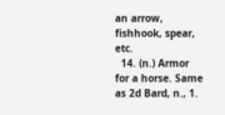an arrow, fishhook, spear, etc.
  14. (n.) Armor for a horse. Same as 2d Bard, n., 1.